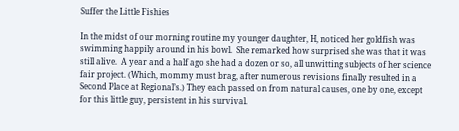Suffer the Little Fishies

In the midst of our morning routine my younger daughter, H, noticed her goldfish was swimming happily around in his bowl.  She remarked how surprised she was that it was still alive.  A year and a half ago she had a dozen or so, all unwitting subjects of her science fair project. (Which, mommy must brag, after numerous revisions finally resulted in a Second Place at Regional’s.) They each passed on from natural causes, one by one, except for this little guy, persistent in his survival.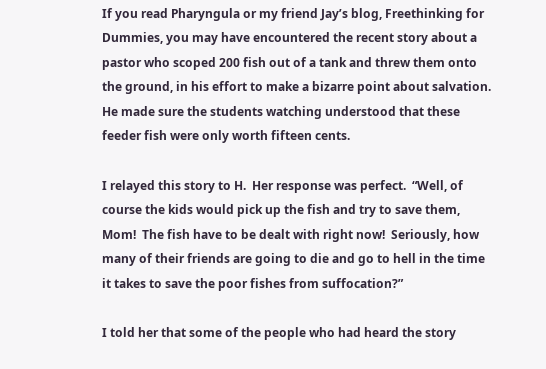If you read Pharyngula or my friend Jay’s blog, Freethinking for Dummies, you may have encountered the recent story about a pastor who scoped 200 fish out of a tank and threw them onto the ground, in his effort to make a bizarre point about salvation.  He made sure the students watching understood that these feeder fish were only worth fifteen cents.

I relayed this story to H.  Her response was perfect.  “Well, of course the kids would pick up the fish and try to save them, Mom!  The fish have to be dealt with right now!  Seriously, how many of their friends are going to die and go to hell in the time it takes to save the poor fishes from suffocation?”

I told her that some of the people who had heard the story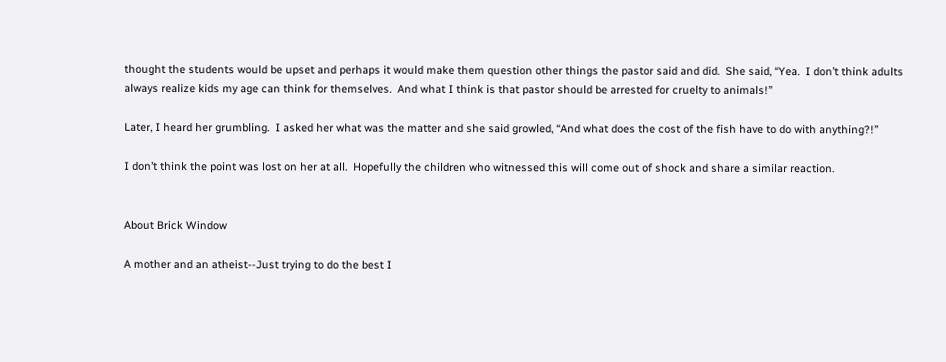thought the students would be upset and perhaps it would make them question other things the pastor said and did.  She said, “Yea.  I don’t think adults always realize kids my age can think for themselves.  And what I think is that pastor should be arrested for cruelty to animals!”

Later, I heard her grumbling.  I asked her what was the matter and she said growled, “And what does the cost of the fish have to do with anything?!”

I don’t think the point was lost on her at all.  Hopefully the children who witnessed this will come out of shock and share a similar reaction.


About Brick Window

A mother and an atheist--Just trying to do the best I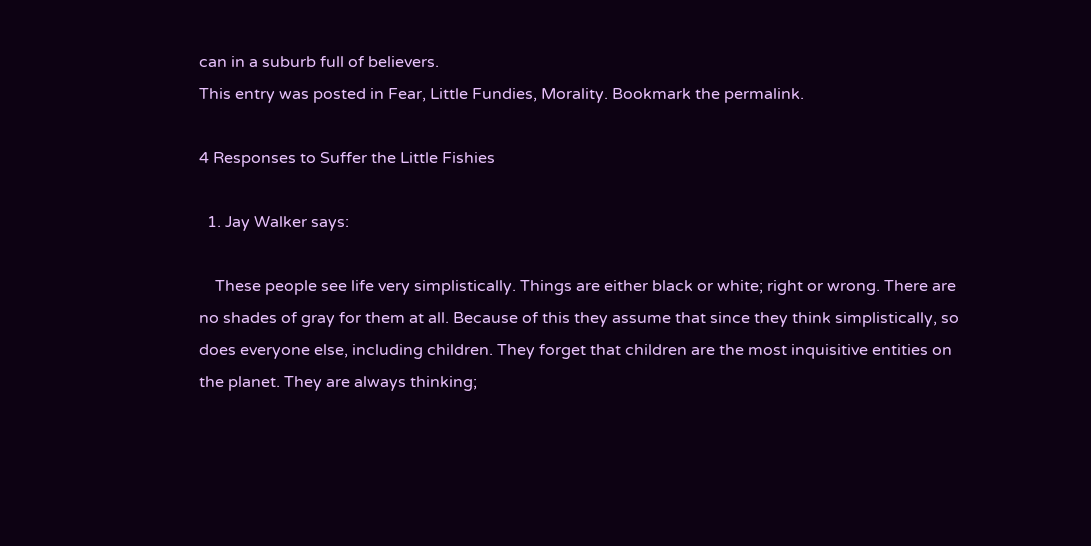can in a suburb full of believers.
This entry was posted in Fear, Little Fundies, Morality. Bookmark the permalink.

4 Responses to Suffer the Little Fishies

  1. Jay Walker says:

    These people see life very simplistically. Things are either black or white; right or wrong. There are no shades of gray for them at all. Because of this they assume that since they think simplistically, so does everyone else, including children. They forget that children are the most inquisitive entities on the planet. They are always thinking;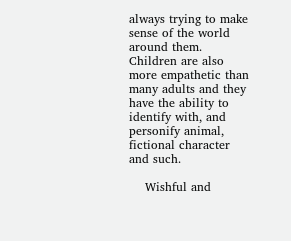always trying to make sense of the world around them. Children are also more empathetic than many adults and they have the ability to identify with, and personify animal, fictional character and such.

    Wishful and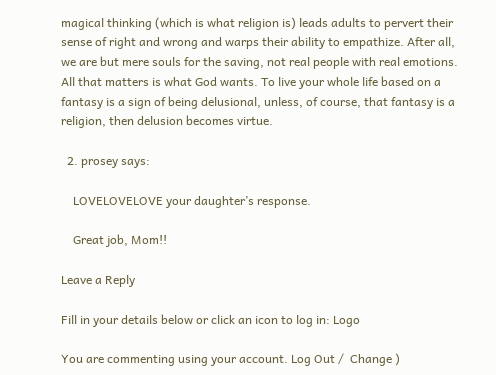magical thinking (which is what religion is) leads adults to pervert their sense of right and wrong and warps their ability to empathize. After all, we are but mere souls for the saving, not real people with real emotions. All that matters is what God wants. To live your whole life based on a fantasy is a sign of being delusional, unless, of course, that fantasy is a religion, then delusion becomes virtue.

  2. prosey says:

    LOVELOVELOVE your daughter’s response.

    Great job, Mom!!

Leave a Reply

Fill in your details below or click an icon to log in: Logo

You are commenting using your account. Log Out /  Change )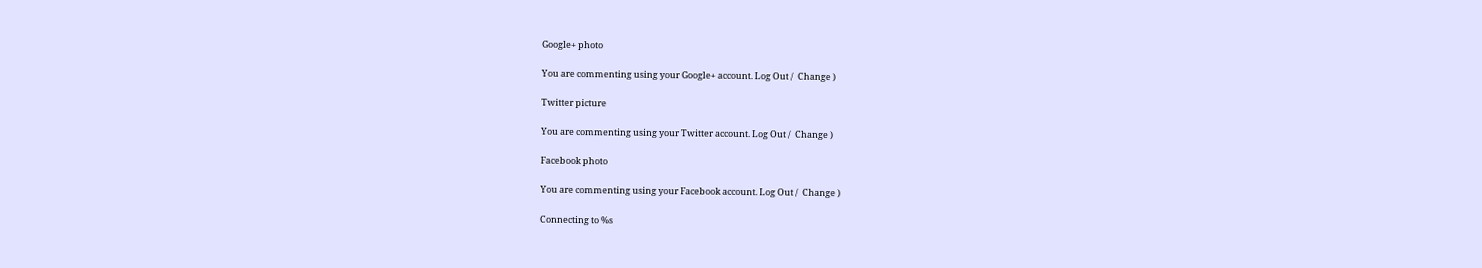Google+ photo

You are commenting using your Google+ account. Log Out /  Change )

Twitter picture

You are commenting using your Twitter account. Log Out /  Change )

Facebook photo

You are commenting using your Facebook account. Log Out /  Change )

Connecting to %s